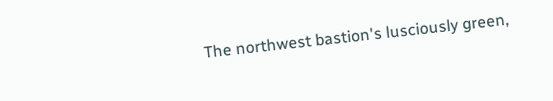The northwest bastion's lusciously green,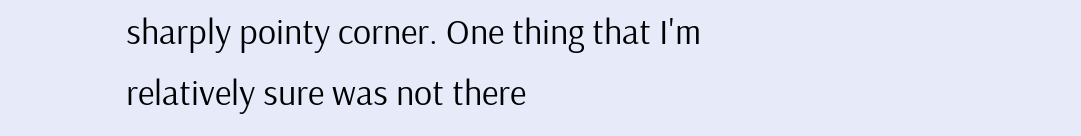sharply pointy corner. One thing that I'm relatively sure was not there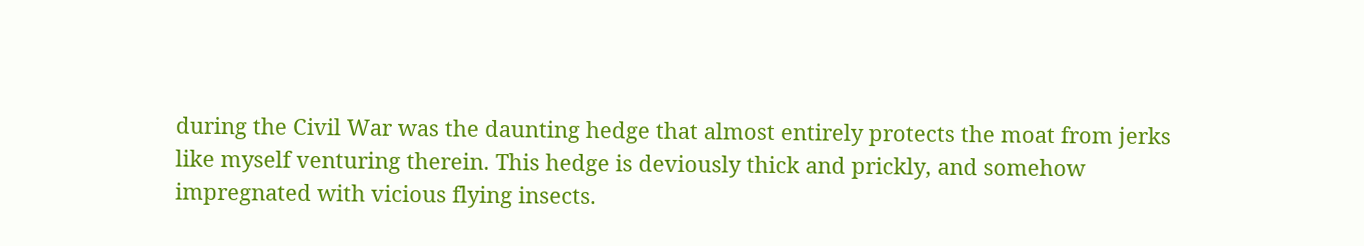during the Civil War was the daunting hedge that almost entirely protects the moat from jerks like myself venturing therein. This hedge is deviously thick and prickly, and somehow impregnated with vicious flying insects.